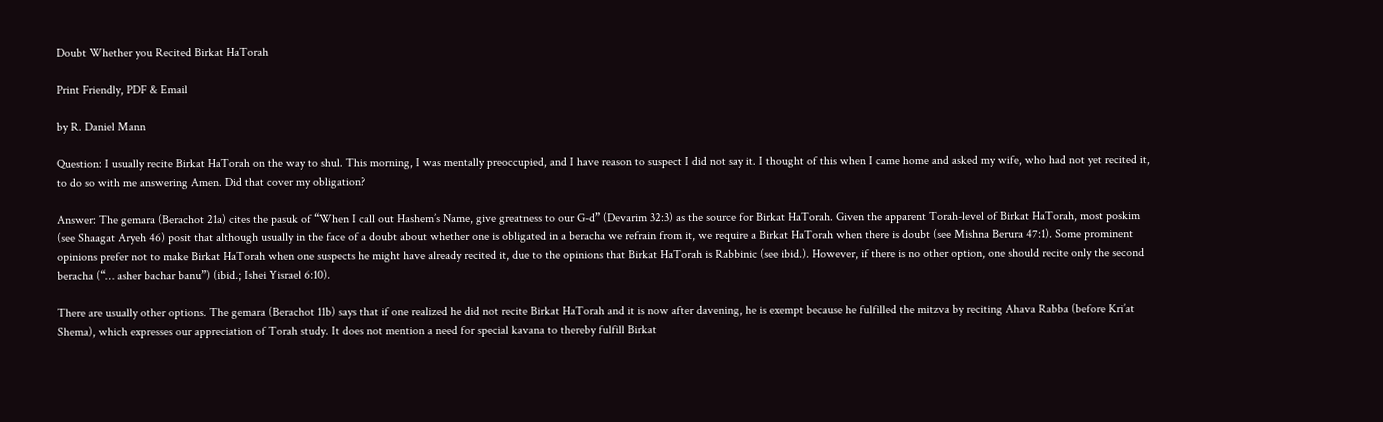Doubt Whether you Recited Birkat HaTorah

Print Friendly, PDF & Email

by R. Daniel Mann

Question: I usually recite Birkat HaTorah on the way to shul. This morning, I was mentally preoccupied, and I have reason to suspect I did not say it. I thought of this when I came home and asked my wife, who had not yet recited it, to do so with me answering Amen. Did that cover my obligation?

Answer: The gemara (Berachot 21a) cites the pasuk of “When I call out Hashem’s Name, give greatness to our G-d” (Devarim 32:3) as the source for Birkat HaTorah. Given the apparent Torah-level of Birkat HaTorah, most poskim (see Shaagat Aryeh 46) posit that although usually in the face of a doubt about whether one is obligated in a beracha we refrain from it, we require a Birkat HaTorah when there is doubt (see Mishna Berura 47:1). Some prominent opinions prefer not to make Birkat HaTorah when one suspects he might have already recited it, due to the opinions that Birkat HaTorah is Rabbinic (see ibid.). However, if there is no other option, one should recite only the second beracha (“… asher bachar banu”) (ibid.; Ishei Yisrael 6:10).

There are usually other options. The gemara (Berachot 11b) says that if one realized he did not recite Birkat HaTorah and it is now after davening, he is exempt because he fulfilled the mitzva by reciting Ahava Rabba (before Kri’at Shema), which expresses our appreciation of Torah study. It does not mention a need for special kavana to thereby fulfill Birkat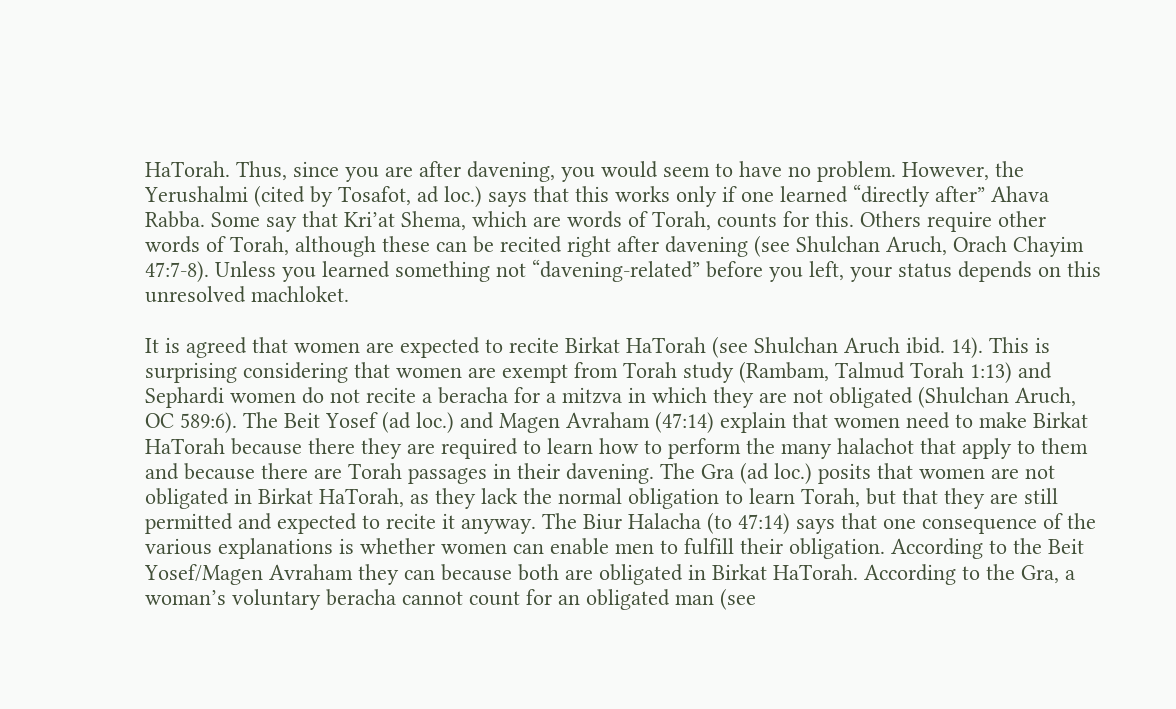HaTorah. Thus, since you are after davening, you would seem to have no problem. However, the Yerushalmi (cited by Tosafot, ad loc.) says that this works only if one learned “directly after” Ahava Rabba. Some say that Kri’at Shema, which are words of Torah, counts for this. Others require other words of Torah, although these can be recited right after davening (see Shulchan Aruch, Orach Chayim 47:7-8). Unless you learned something not “davening-related” before you left, your status depends on this unresolved machloket.

It is agreed that women are expected to recite Birkat HaTorah (see Shulchan Aruch ibid. 14). This is surprising considering that women are exempt from Torah study (Rambam, Talmud Torah 1:13) and Sephardi women do not recite a beracha for a mitzva in which they are not obligated (Shulchan Aruch, OC 589:6). The Beit Yosef (ad loc.) and Magen Avraham (47:14) explain that women need to make Birkat HaTorah because there they are required to learn how to perform the many halachot that apply to them and because there are Torah passages in their davening. The Gra (ad loc.) posits that women are not obligated in Birkat HaTorah, as they lack the normal obligation to learn Torah, but that they are still permitted and expected to recite it anyway. The Biur Halacha (to 47:14) says that one consequence of the various explanations is whether women can enable men to fulfill their obligation. According to the Beit Yosef/Magen Avraham they can because both are obligated in Birkat HaTorah. According to the Gra, a woman’s voluntary beracha cannot count for an obligated man (see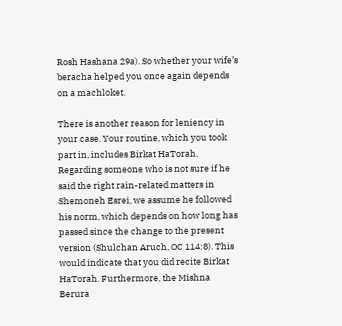Rosh Hashana 29a). So whether your wife’s beracha helped you once again depends on a machloket.

There is another reason for leniency in your case. Your routine, which you took part in, includes Birkat HaTorah. Regarding someone who is not sure if he said the right rain-related matters in Shemoneh Esrei, we assume he followed his norm, which depends on how long has passed since the change to the present version (Shulchan Aruch, OC 114:8). This would indicate that you did recite Birkat HaTorah. Furthermore, the Mishna Berura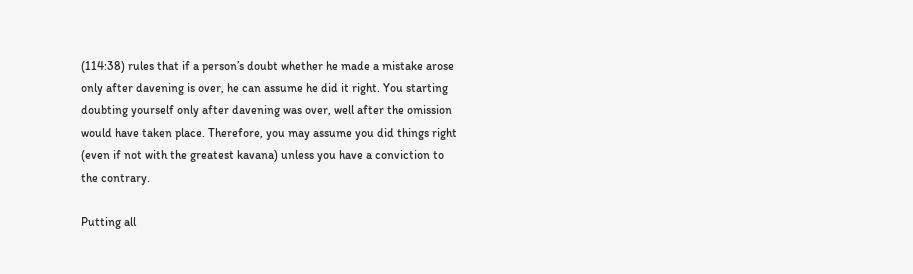(114:38) rules that if a person’s doubt whether he made a mistake arose only after davening is over, he can assume he did it right. You starting doubting yourself only after davening was over, well after the omission would have taken place. Therefore, you may assume you did things right (even if not with the greatest kavana) unless you have a conviction to the contrary.

Putting all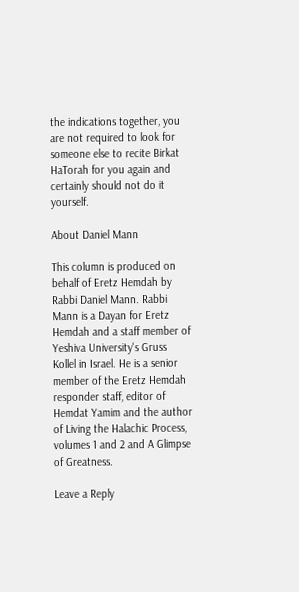the indications together, you are not required to look for someone else to recite Birkat HaTorah for you again and certainly should not do it yourself.

About Daniel Mann

This column is produced on behalf of Eretz Hemdah by Rabbi Daniel Mann. Rabbi Mann is a Dayan for Eretz Hemdah and a staff member of Yeshiva University's Gruss Kollel in Israel. He is a senior member of the Eretz Hemdah responder staff, editor of Hemdat Yamim and the author of Living the Halachic Process, volumes 1 and 2 and A Glimpse of Greatness.

Leave a Reply